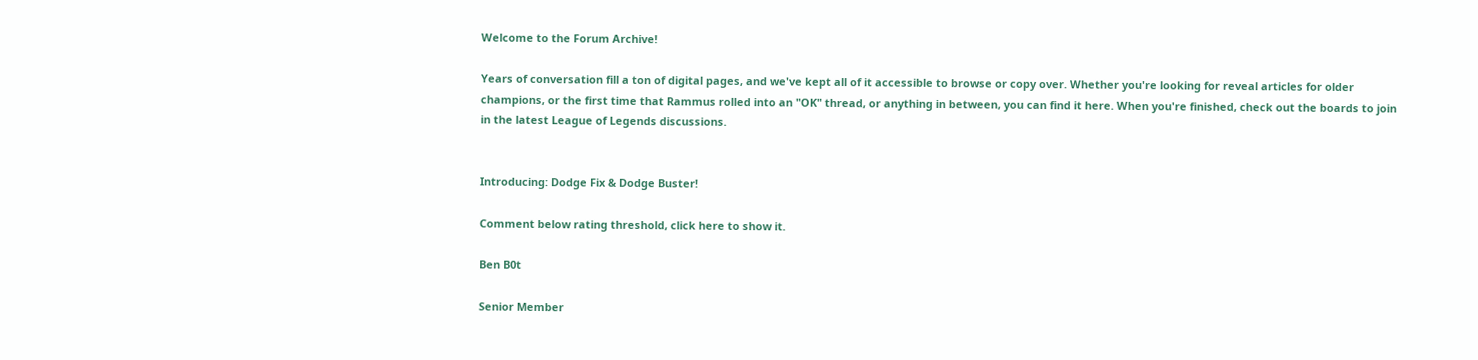Welcome to the Forum Archive!

Years of conversation fill a ton of digital pages, and we've kept all of it accessible to browse or copy over. Whether you're looking for reveal articles for older champions, or the first time that Rammus rolled into an "OK" thread, or anything in between, you can find it here. When you're finished, check out the boards to join in the latest League of Legends discussions.


Introducing: Dodge Fix & Dodge Buster!

Comment below rating threshold, click here to show it.

Ben B0t

Senior Member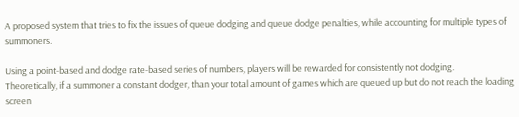A proposed system that tries to fix the issues of queue dodging and queue dodge penalties, while accounting for multiple types of summoners.

Using a point-based and dodge rate-based series of numbers, players will be rewarded for consistently not dodging.
Theoretically, if a summoner a constant dodger, than your total amount of games which are queued up but do not reach the loading screen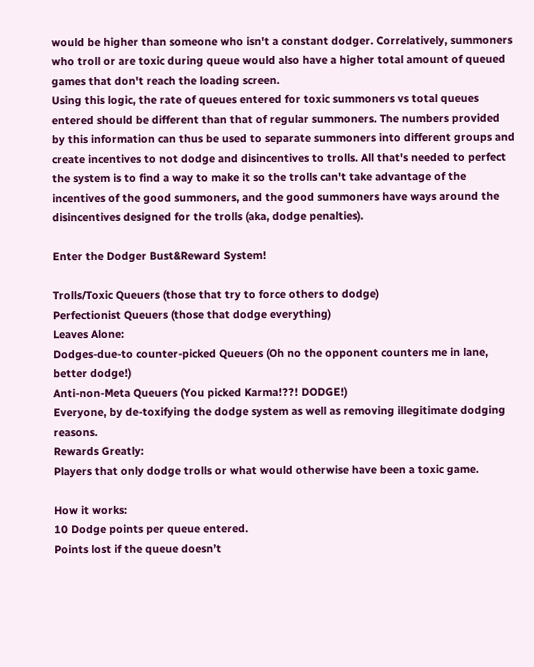would be higher than someone who isn't a constant dodger. Correlatively, summoners who troll or are toxic during queue would also have a higher total amount of queued games that don't reach the loading screen.
Using this logic, the rate of queues entered for toxic summoners vs total queues entered should be different than that of regular summoners. The numbers provided by this information can thus be used to separate summoners into different groups and create incentives to not dodge and disincentives to trolls. All that's needed to perfect the system is to find a way to make it so the trolls can't take advantage of the incentives of the good summoners, and the good summoners have ways around the disincentives designed for the trolls (aka, dodge penalties).

Enter the Dodger Bust&Reward System!

Trolls/Toxic Queuers (those that try to force others to dodge)
Perfectionist Queuers (those that dodge everything)
Leaves Alone:
Dodges-due-to counter-picked Queuers (Oh no the opponent counters me in lane, better dodge!)
Anti-non-Meta Queuers (You picked Karma!??! DODGE!)
Everyone, by de-toxifying the dodge system as well as removing illegitimate dodging reasons.
Rewards Greatly:
Players that only dodge trolls or what would otherwise have been a toxic game.

How it works:
10 Dodge points per queue entered.
Points lost if the queue doesn’t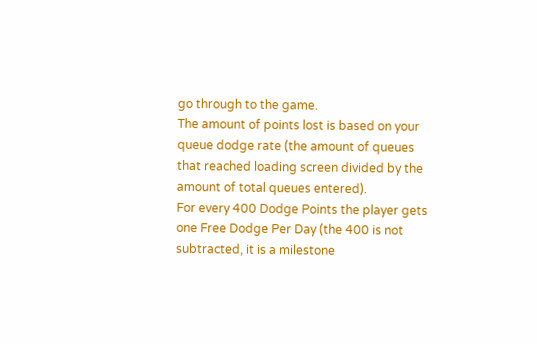go through to the game.
The amount of points lost is based on your queue dodge rate (the amount of queues that reached loading screen divided by the amount of total queues entered).
For every 400 Dodge Points the player gets one Free Dodge Per Day (the 400 is not subtracted, it is a milestone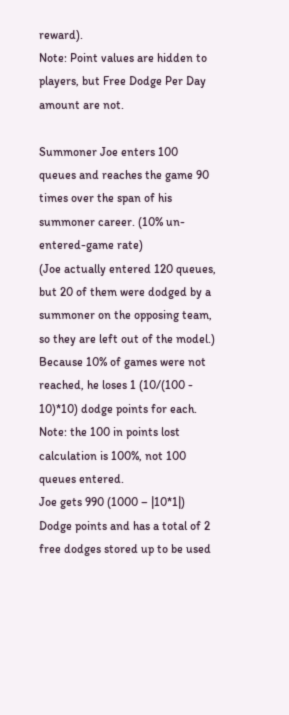reward).
Note: Point values are hidden to players, but Free Dodge Per Day amount are not.

Summoner Joe enters 100 queues and reaches the game 90 times over the span of his summoner career. (10% un-entered-game rate)
(Joe actually entered 120 queues, but 20 of them were dodged by a summoner on the opposing team, so they are left out of the model.)
Because 10% of games were not reached, he loses 1 (10/(100 - 10)*10) dodge points for each. Note: the 100 in points lost calculation is 100%, not 100 queues entered.
Joe gets 990 (1000 – |10*1|) Dodge points and has a total of 2 free dodges stored up to be used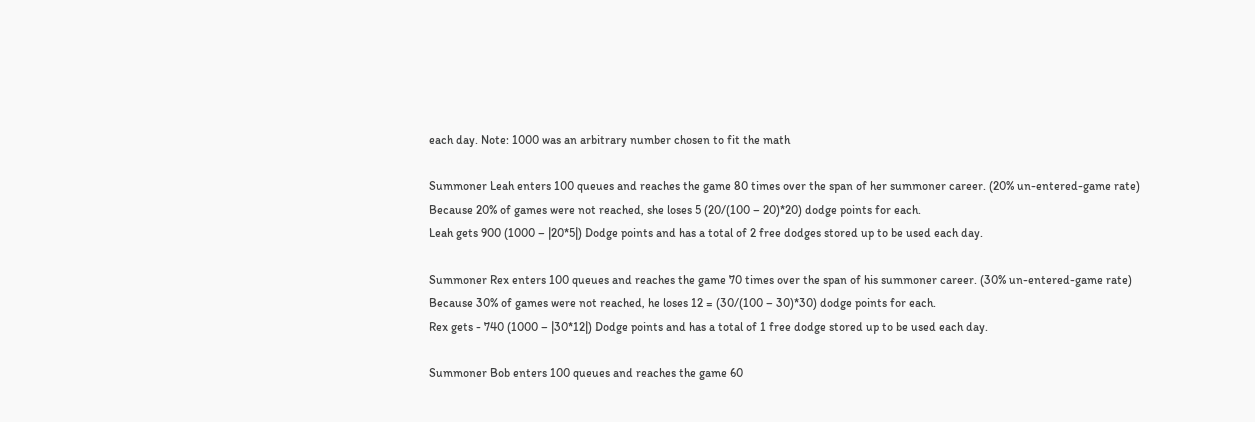each day. Note: 1000 was an arbitrary number chosen to fit the math

Summoner Leah enters 100 queues and reaches the game 80 times over the span of her summoner career. (20% un-entered-game rate)
Because 20% of games were not reached, she loses 5 (20/(100 – 20)*20) dodge points for each.
Leah gets 900 (1000 – |20*5|) Dodge points and has a total of 2 free dodges stored up to be used each day.

Summoner Rex enters 100 queues and reaches the game 70 times over the span of his summoner career. (30% un-entered-game rate)
Because 30% of games were not reached, he loses 12 = (30/(100 – 30)*30) dodge points for each.
Rex gets - 740 (1000 – |30*12|) Dodge points and has a total of 1 free dodge stored up to be used each day.

Summoner Bob enters 100 queues and reaches the game 60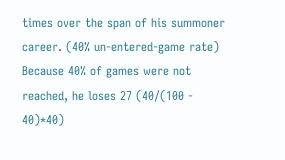times over the span of his summoner career. (40% un-entered-game rate)
Because 40% of games were not reached, he loses 27 (40/(100 - 40)*40)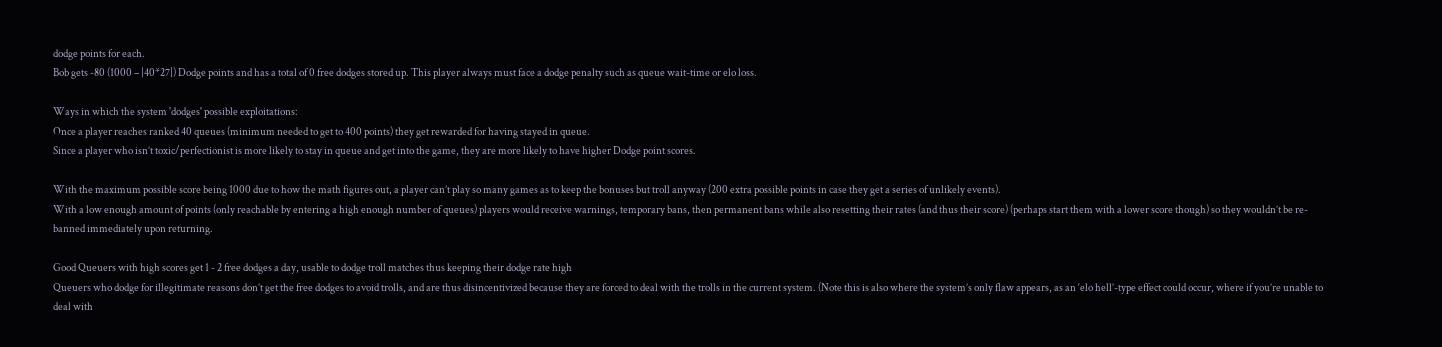dodge points for each.
Bob gets -80 (1000 – |40*27|) Dodge points and has a total of 0 free dodges stored up. This player always must face a dodge penalty such as queue wait-time or elo loss.

Ways in which the system 'dodges' possible exploitations:
Once a player reaches ranked 40 queues (minimum needed to get to 400 points) they get rewarded for having stayed in queue.
Since a player who isn’t toxic/perfectionist is more likely to stay in queue and get into the game, they are more likely to have higher Dodge point scores.

With the maximum possible score being 1000 due to how the math figures out, a player can’t play so many games as to keep the bonuses but troll anyway (200 extra possible points in case they get a series of unlikely events).
With a low enough amount of points (only reachable by entering a high enough number of queues) players would receive warnings, temporary bans, then permanent bans while also resetting their rates (and thus their score) (perhaps start them with a lower score though) so they wouldn’t be re-banned immediately upon returning.

Good Queuers with high scores get 1 - 2 free dodges a day, usable to dodge troll matches thus keeping their dodge rate high
Queuers who dodge for illegitimate reasons don’t get the free dodges to avoid trolls, and are thus disincentivized because they are forced to deal with the trolls in the current system. (Note this is also where the system’s only flaw appears, as an ‘elo hell’-type effect could occur, where if you’re unable to deal with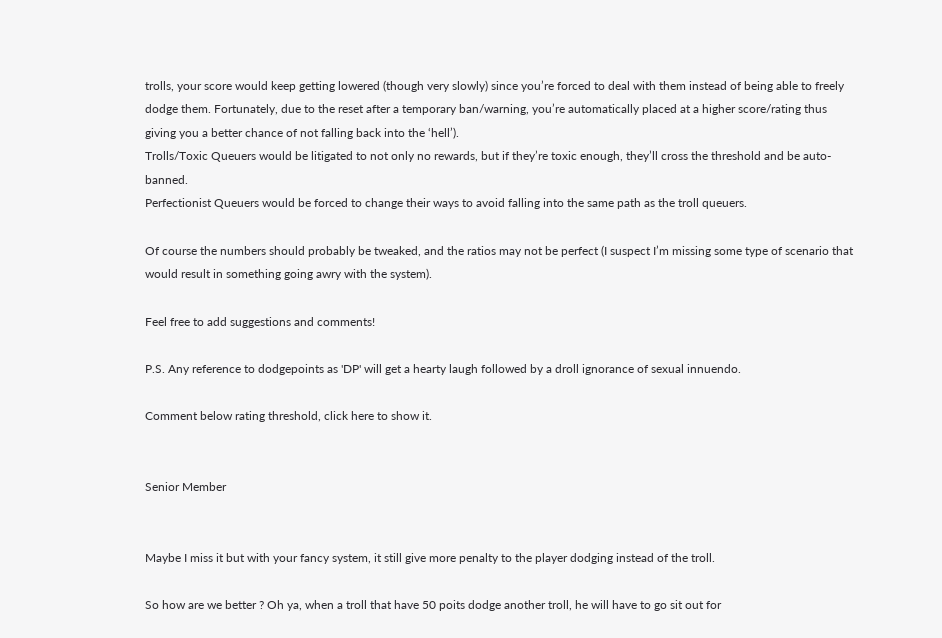trolls, your score would keep getting lowered (though very slowly) since you’re forced to deal with them instead of being able to freely dodge them. Fortunately, due to the reset after a temporary ban/warning, you’re automatically placed at a higher score/rating thus giving you a better chance of not falling back into the ‘hell’).
Trolls/Toxic Queuers would be litigated to not only no rewards, but if they’re toxic enough, they’ll cross the threshold and be auto-banned.
Perfectionist Queuers would be forced to change their ways to avoid falling into the same path as the troll queuers.

Of course the numbers should probably be tweaked, and the ratios may not be perfect (I suspect I’m missing some type of scenario that would result in something going awry with the system).

Feel free to add suggestions and comments!

P.S. Any reference to dodgepoints as 'DP' will get a hearty laugh followed by a droll ignorance of sexual innuendo.

Comment below rating threshold, click here to show it.


Senior Member


Maybe I miss it but with your fancy system, it still give more penalty to the player dodging instead of the troll.

So how are we better ? Oh ya, when a troll that have 50 poits dodge another troll, he will have to go sit out for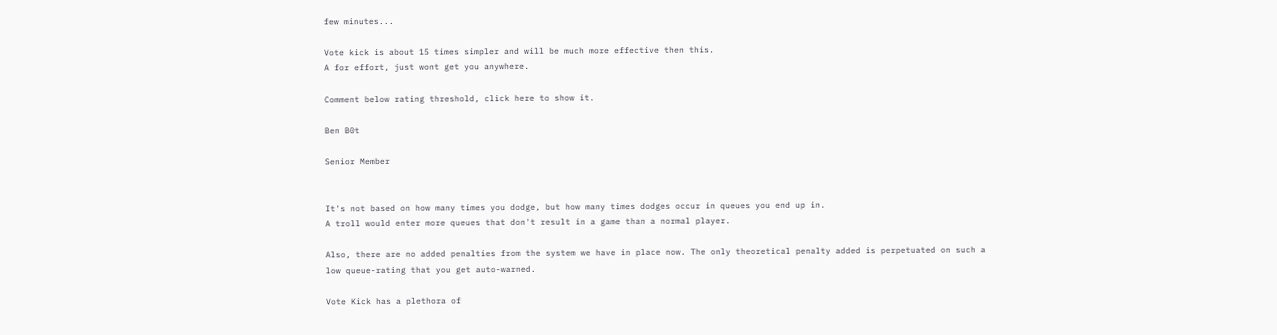few minutes...

Vote kick is about 15 times simpler and will be much more effective then this.
A for effort, just wont get you anywhere.

Comment below rating threshold, click here to show it.

Ben B0t

Senior Member


It's not based on how many times you dodge, but how many times dodges occur in queues you end up in.
A troll would enter more queues that don't result in a game than a normal player.

Also, there are no added penalties from the system we have in place now. The only theoretical penalty added is perpetuated on such a low queue-rating that you get auto-warned.

Vote Kick has a plethora of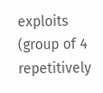exploits (group of 4 repetitively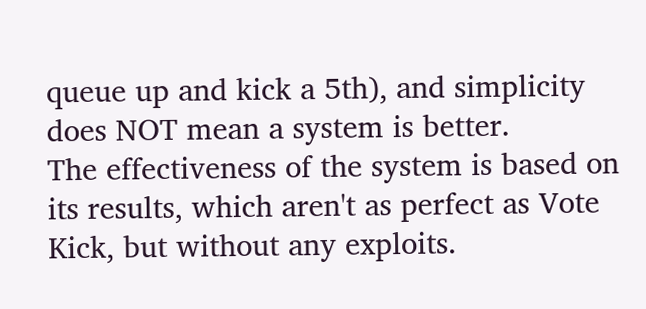queue up and kick a 5th), and simplicity does NOT mean a system is better.
The effectiveness of the system is based on its results, which aren't as perfect as Vote Kick, but without any exploits.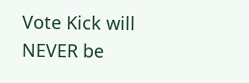Vote Kick will NEVER be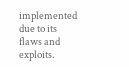implemented due to its flaws and exploits.